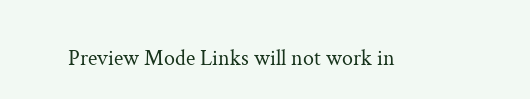Preview Mode Links will not work in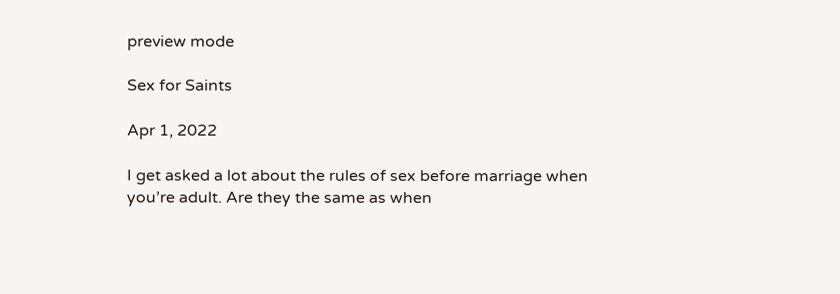preview mode

Sex for Saints

Apr 1, 2022

I get asked a lot about the rules of sex before marriage when you’re adult. Are they the same as when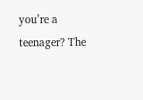you’re a teenager? The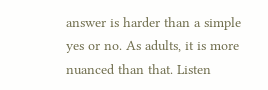answer is harder than a simple yes or no. As adults, it is more nuanced than that. Listen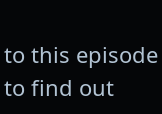to this episode to find out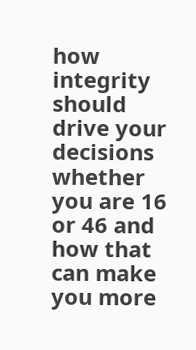how integrity should drive your decisions whether you are 16 or 46 and how that can make you more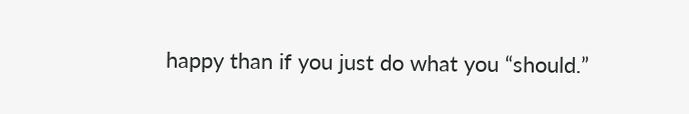happy than if you just do what you “should.”